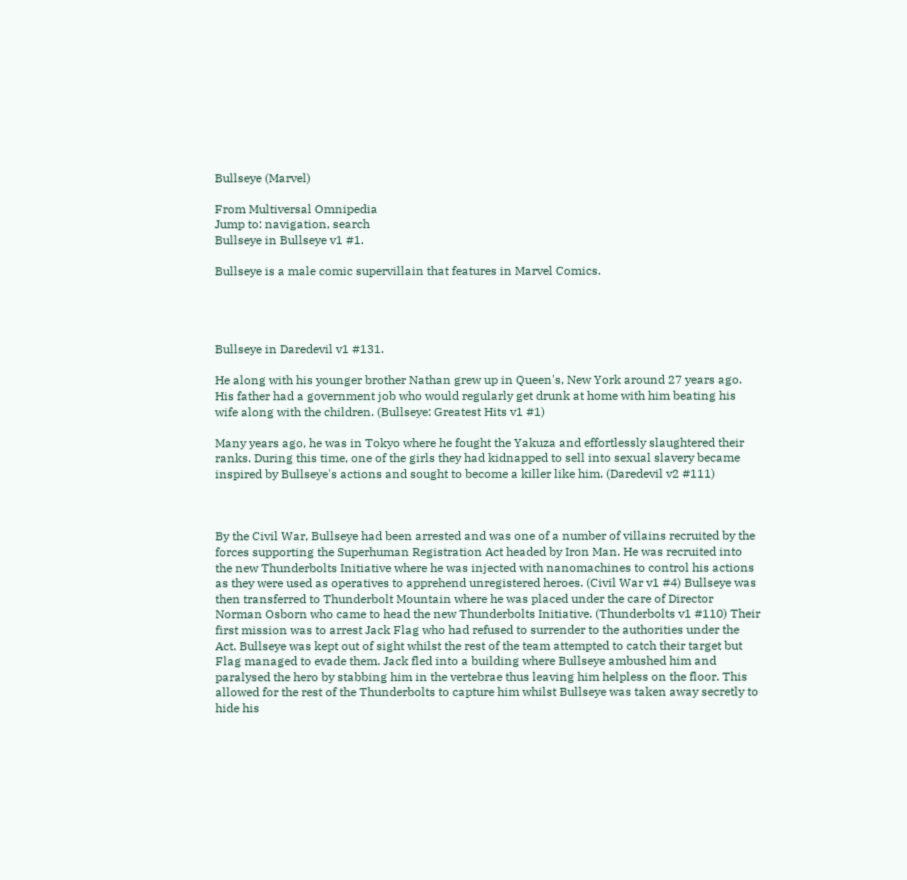Bullseye (Marvel)

From Multiversal Omnipedia
Jump to: navigation, search
Bullseye in Bullseye v1 #1.

Bullseye is a male comic supervillain that features in Marvel Comics.




Bullseye in Daredevil v1 #131.

He along with his younger brother Nathan grew up in Queen's, New York around 27 years ago. His father had a government job who would regularly get drunk at home with him beating his wife along with the children. (Bullseye: Greatest Hits v1 #1)

Many years ago, he was in Tokyo where he fought the Yakuza and effortlessly slaughtered their ranks. During this time, one of the girls they had kidnapped to sell into sexual slavery became inspired by Bullseye's actions and sought to become a killer like him. (Daredevil v2 #111)



By the Civil War, Bullseye had been arrested and was one of a number of villains recruited by the forces supporting the Superhuman Registration Act headed by Iron Man. He was recruited into the new Thunderbolts Initiative where he was injected with nanomachines to control his actions as they were used as operatives to apprehend unregistered heroes. (Civil War v1 #4) Bullseye was then transferred to Thunderbolt Mountain where he was placed under the care of Director Norman Osborn who came to head the new Thunderbolts Initiative. (Thunderbolts v1 #110) Their first mission was to arrest Jack Flag who had refused to surrender to the authorities under the Act. Bullseye was kept out of sight whilst the rest of the team attempted to catch their target but Flag managed to evade them. Jack fled into a building where Bullseye ambushed him and paralysed the hero by stabbing him in the vertebrae thus leaving him helpless on the floor. This allowed for the rest of the Thunderbolts to capture him whilst Bullseye was taken away secretly to hide his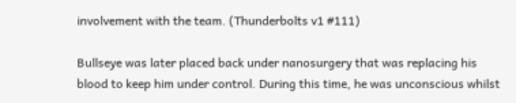involvement with the team. (Thunderbolts v1 #111)

Bullseye was later placed back under nanosurgery that was replacing his blood to keep him under control. During this time, he was unconscious whilst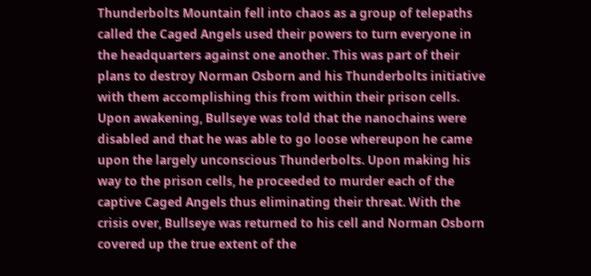Thunderbolts Mountain fell into chaos as a group of telepaths called the Caged Angels used their powers to turn everyone in the headquarters against one another. This was part of their plans to destroy Norman Osborn and his Thunderbolts initiative with them accomplishing this from within their prison cells. Upon awakening, Bullseye was told that the nanochains were disabled and that he was able to go loose whereupon he came upon the largely unconscious Thunderbolts. Upon making his way to the prison cells, he proceeded to murder each of the captive Caged Angels thus eliminating their threat. With the crisis over, Bullseye was returned to his cell and Norman Osborn covered up the true extent of the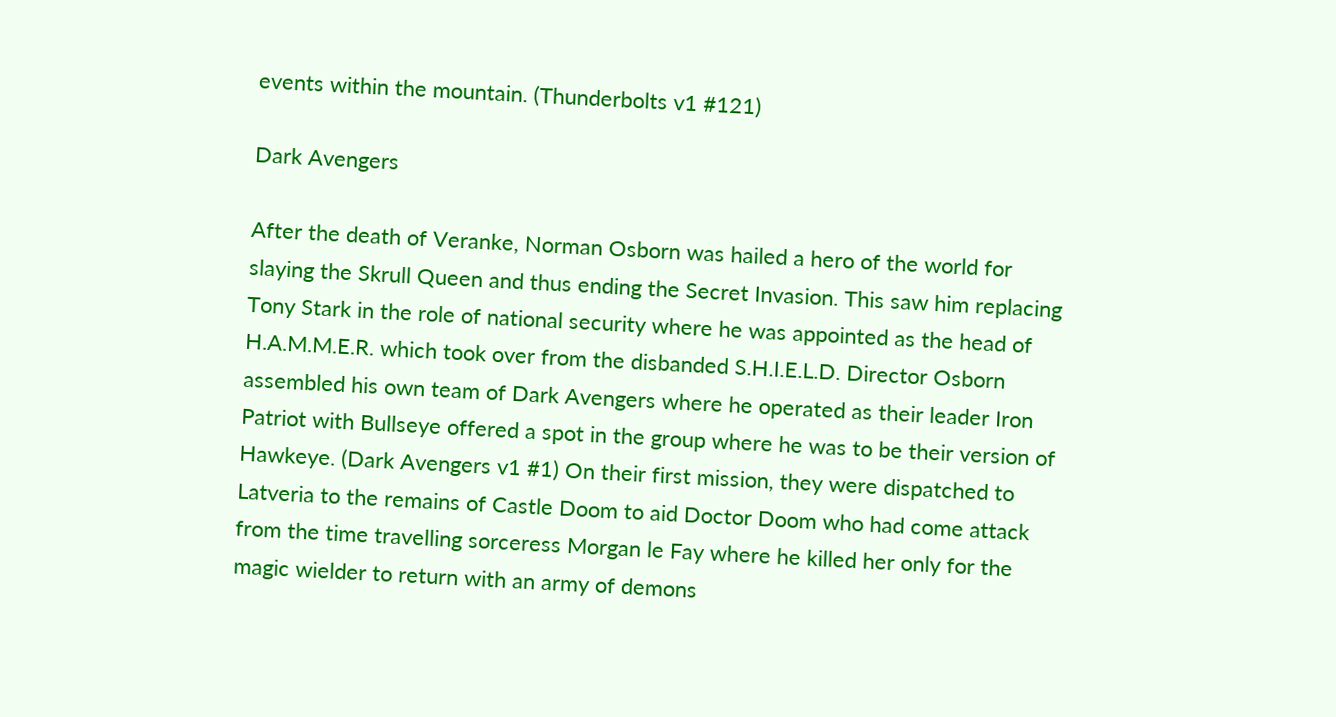events within the mountain. (Thunderbolts v1 #121)

Dark Avengers

After the death of Veranke, Norman Osborn was hailed a hero of the world for slaying the Skrull Queen and thus ending the Secret Invasion. This saw him replacing Tony Stark in the role of national security where he was appointed as the head of H.A.M.M.E.R. which took over from the disbanded S.H.I.E.L.D. Director Osborn assembled his own team of Dark Avengers where he operated as their leader Iron Patriot with Bullseye offered a spot in the group where he was to be their version of Hawkeye. (Dark Avengers v1 #1) On their first mission, they were dispatched to Latveria to the remains of Castle Doom to aid Doctor Doom who had come attack from the time travelling sorceress Morgan le Fay where he killed her only for the magic wielder to return with an army of demons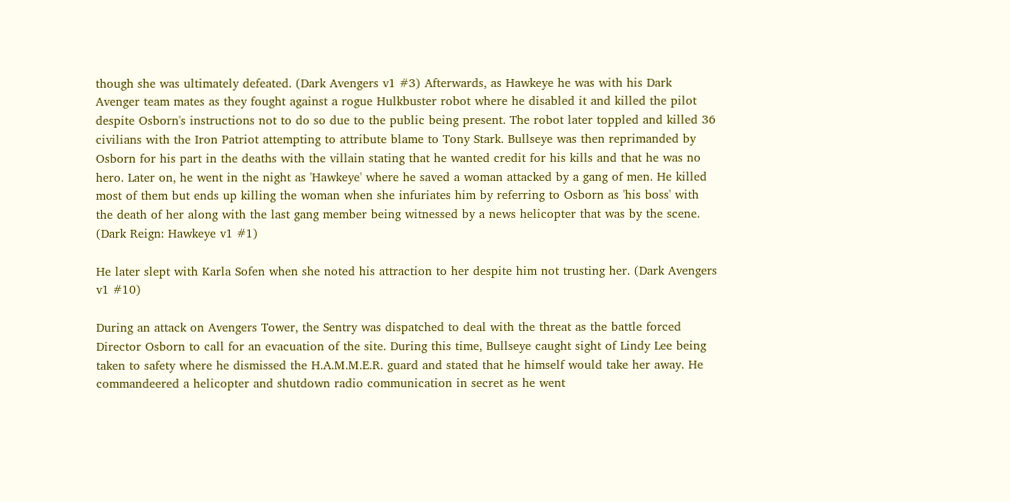though she was ultimately defeated. (Dark Avengers v1 #3) Afterwards, as Hawkeye he was with his Dark Avenger team mates as they fought against a rogue Hulkbuster robot where he disabled it and killed the pilot despite Osborn's instructions not to do so due to the public being present. The robot later toppled and killed 36 civilians with the Iron Patriot attempting to attribute blame to Tony Stark. Bullseye was then reprimanded by Osborn for his part in the deaths with the villain stating that he wanted credit for his kills and that he was no hero. Later on, he went in the night as 'Hawkeye' where he saved a woman attacked by a gang of men. He killed most of them but ends up killing the woman when she infuriates him by referring to Osborn as 'his boss' with the death of her along with the last gang member being witnessed by a news helicopter that was by the scene. (Dark Reign: Hawkeye v1 #1)

He later slept with Karla Sofen when she noted his attraction to her despite him not trusting her. (Dark Avengers v1 #10)

During an attack on Avengers Tower, the Sentry was dispatched to deal with the threat as the battle forced Director Osborn to call for an evacuation of the site. During this time, Bullseye caught sight of Lindy Lee being taken to safety where he dismissed the H.A.M.M.E.R. guard and stated that he himself would take her away. He commandeered a helicopter and shutdown radio communication in secret as he went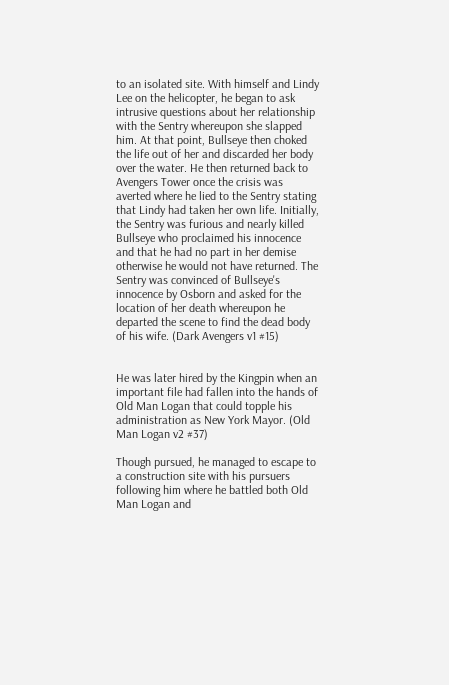to an isolated site. With himself and Lindy Lee on the helicopter, he began to ask intrusive questions about her relationship with the Sentry whereupon she slapped him. At that point, Bullseye then choked the life out of her and discarded her body over the water. He then returned back to Avengers Tower once the crisis was averted where he lied to the Sentry stating that Lindy had taken her own life. Initially, the Sentry was furious and nearly killed Bullseye who proclaimed his innocence and that he had no part in her demise otherwise he would not have returned. The Sentry was convinced of Bullseye's innocence by Osborn and asked for the location of her death whereupon he departed the scene to find the dead body of his wife. (Dark Avengers v1 #15)


He was later hired by the Kingpin when an important file had fallen into the hands of Old Man Logan that could topple his administration as New York Mayor. (Old Man Logan v2 #37)

Though pursued, he managed to escape to a construction site with his pursuers following him where he battled both Old Man Logan and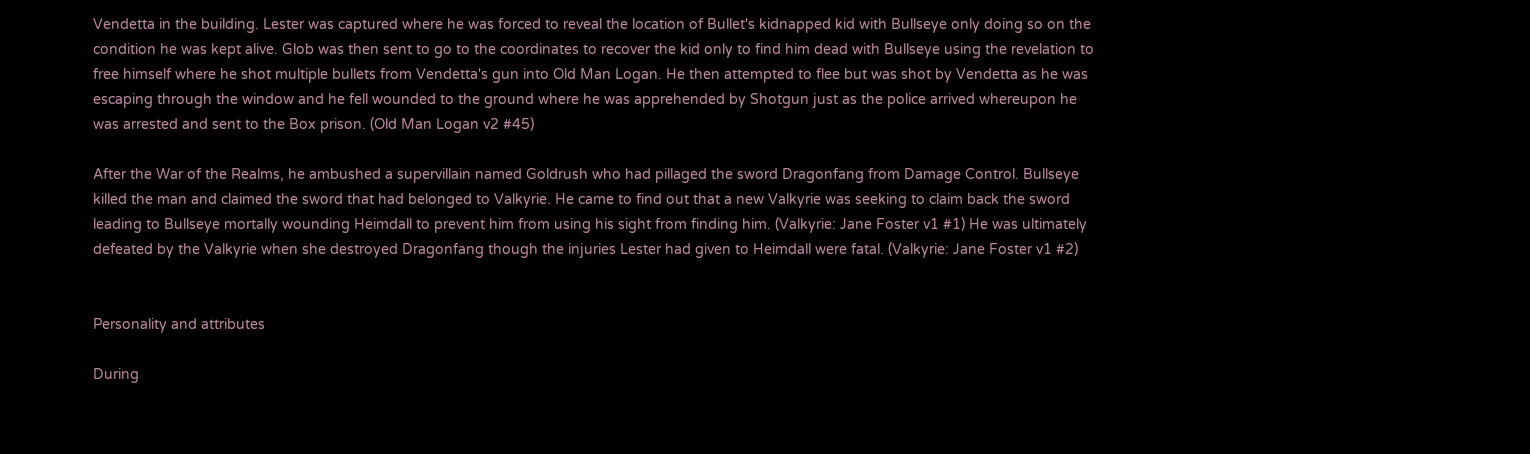Vendetta in the building. Lester was captured where he was forced to reveal the location of Bullet's kidnapped kid with Bullseye only doing so on the condition he was kept alive. Glob was then sent to go to the coordinates to recover the kid only to find him dead with Bullseye using the revelation to free himself where he shot multiple bullets from Vendetta's gun into Old Man Logan. He then attempted to flee but was shot by Vendetta as he was escaping through the window and he fell wounded to the ground where he was apprehended by Shotgun just as the police arrived whereupon he was arrested and sent to the Box prison. (Old Man Logan v2 #45)

After the War of the Realms, he ambushed a supervillain named Goldrush who had pillaged the sword Dragonfang from Damage Control. Bullseye killed the man and claimed the sword that had belonged to Valkyrie. He came to find out that a new Valkyrie was seeking to claim back the sword leading to Bullseye mortally wounding Heimdall to prevent him from using his sight from finding him. (Valkyrie: Jane Foster v1 #1) He was ultimately defeated by the Valkyrie when she destroyed Dragonfang though the injuries Lester had given to Heimdall were fatal. (Valkyrie: Jane Foster v1 #2)


Personality and attributes

During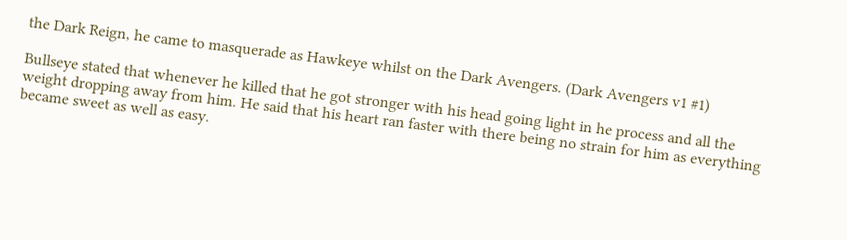the Dark Reign, he came to masquerade as Hawkeye whilst on the Dark Avengers. (Dark Avengers v1 #1)

Bullseye stated that whenever he killed that he got stronger with his head going light in he process and all the weight dropping away from him. He said that his heart ran faster with there being no strain for him as everything became sweet as well as easy.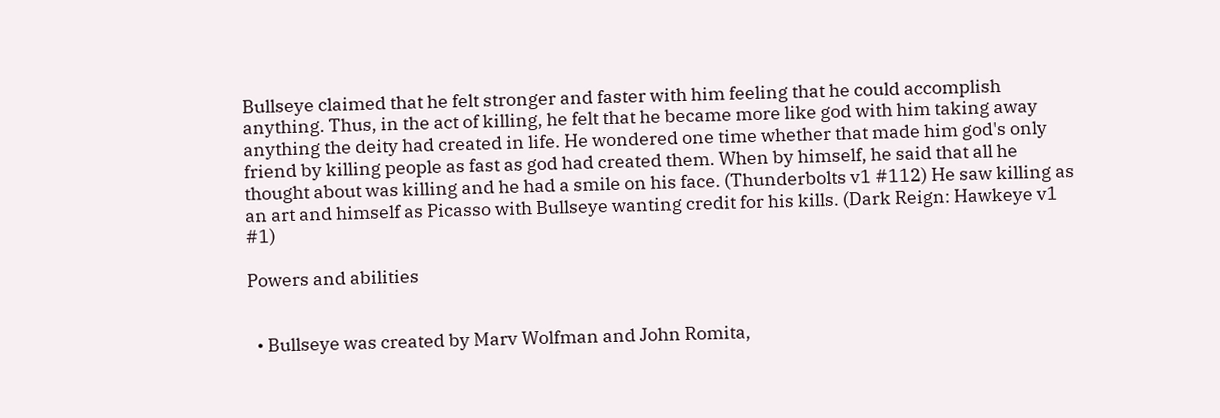Bullseye claimed that he felt stronger and faster with him feeling that he could accomplish anything. Thus, in the act of killing, he felt that he became more like god with him taking away anything the deity had created in life. He wondered one time whether that made him god's only friend by killing people as fast as god had created them. When by himself, he said that all he thought about was killing and he had a smile on his face. (Thunderbolts v1 #112) He saw killing as an art and himself as Picasso with Bullseye wanting credit for his kills. (Dark Reign: Hawkeye v1 #1)

Powers and abilities


  • Bullseye was created by Marv Wolfman and John Romita,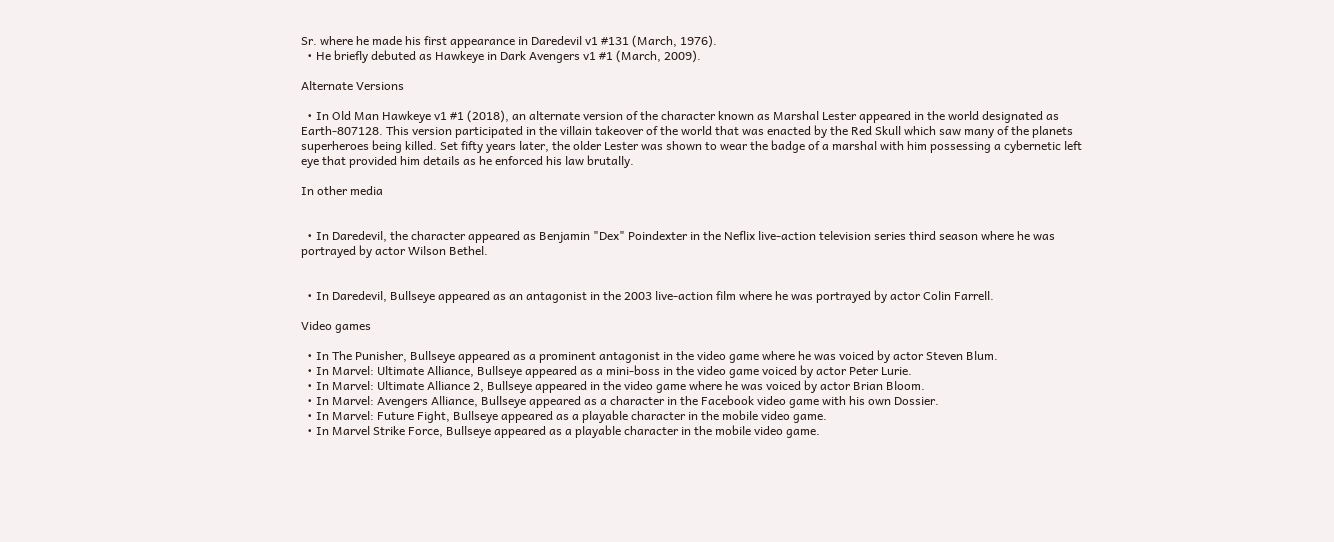Sr. where he made his first appearance in Daredevil v1 #131 (March, 1976).
  • He briefly debuted as Hawkeye in Dark Avengers v1 #1 (March, 2009).

Alternate Versions

  • In Old Man Hawkeye v1 #1 (2018), an alternate version of the character known as Marshal Lester appeared in the world designated as Earth-807128. This version participated in the villain takeover of the world that was enacted by the Red Skull which saw many of the planets superheroes being killed. Set fifty years later, the older Lester was shown to wear the badge of a marshal with him possessing a cybernetic left eye that provided him details as he enforced his law brutally.

In other media


  • In Daredevil, the character appeared as Benjamin "Dex" Poindexter in the Neflix live-action television series third season where he was portrayed by actor Wilson Bethel.


  • In Daredevil, Bullseye appeared as an antagonist in the 2003 live-action film where he was portrayed by actor Colin Farrell.

Video games

  • In The Punisher, Bullseye appeared as a prominent antagonist in the video game where he was voiced by actor Steven Blum.
  • In Marvel: Ultimate Alliance, Bullseye appeared as a mini-boss in the video game voiced by actor Peter Lurie.
  • In Marvel: Ultimate Alliance 2, Bullseye appeared in the video game where he was voiced by actor Brian Bloom.
  • In Marvel: Avengers Alliance, Bullseye appeared as a character in the Facebook video game with his own Dossier.
  • In Marvel: Future Fight, Bullseye appeared as a playable character in the mobile video game.
  • In Marvel Strike Force, Bullseye appeared as a playable character in the mobile video game.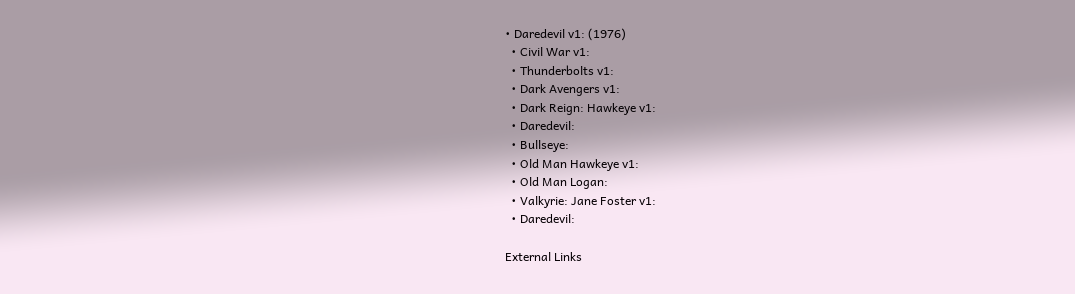• Daredevil v1: (1976)
  • Civil War v1:
  • Thunderbolts v1:
  • Dark Avengers v1:
  • Dark Reign: Hawkeye v1:
  • Daredevil:
  • Bullseye:
  • Old Man Hawkeye v1:
  • Old Man Logan:
  • Valkyrie: Jane Foster v1:
  • Daredevil:

External Links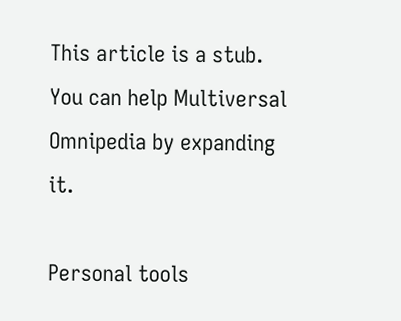This article is a stub. You can help Multiversal Omnipedia by expanding it.

Personal tools